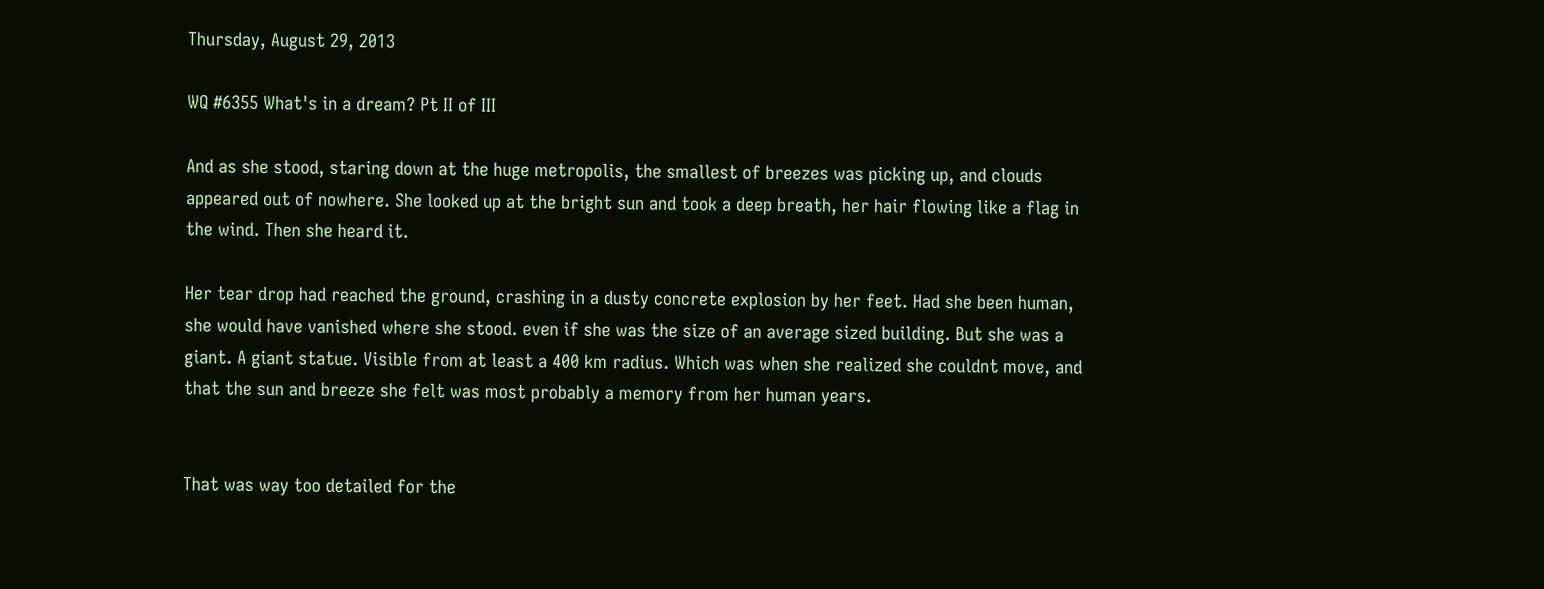Thursday, August 29, 2013

WQ #6355 What's in a dream? Pt II of III

And as she stood, staring down at the huge metropolis, the smallest of breezes was picking up, and clouds appeared out of nowhere. She looked up at the bright sun and took a deep breath, her hair flowing like a flag in the wind. Then she heard it.

Her tear drop had reached the ground, crashing in a dusty concrete explosion by her feet. Had she been human, she would have vanished where she stood. even if she was the size of an average sized building. But she was a giant. A giant statue. Visible from at least a 400 km radius. Which was when she realized she couldnt move, and that the sun and breeze she felt was most probably a memory from her human years.


That was way too detailed for the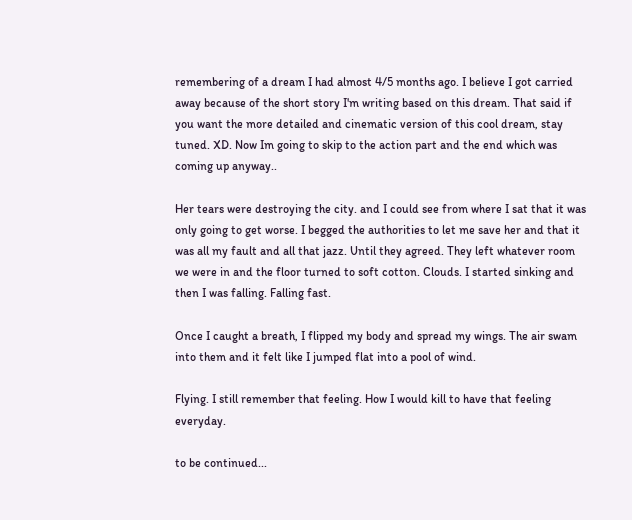remembering of a dream I had almost 4/5 months ago. I believe I got carried away because of the short story I'm writing based on this dream. That said if you want the more detailed and cinematic version of this cool dream, stay tuned. XD. Now Im going to skip to the action part and the end which was coming up anyway..

Her tears were destroying the city. and I could see from where I sat that it was only going to get worse. I begged the authorities to let me save her and that it was all my fault and all that jazz. Until they agreed. They left whatever room we were in and the floor turned to soft cotton. Clouds. I started sinking and then I was falling. Falling fast.

Once I caught a breath, I flipped my body and spread my wings. The air swam into them and it felt like I jumped flat into a pool of wind.

Flying. I still remember that feeling. How I would kill to have that feeling everyday.

to be continued...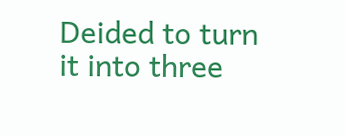Deided to turn it into three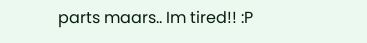parts maars.. Im tired!! :P